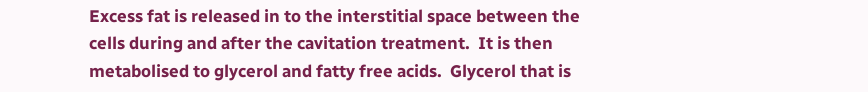Excess fat is released in to the interstitial space between the cells during and after the cavitation treatment.  It is then metabolised to glycerol and fatty free acids.  Glycerol that is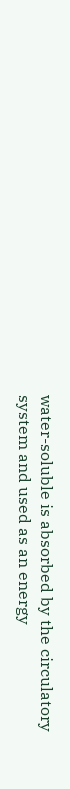water-soluble is absorbed by the circulatory system and used as an energy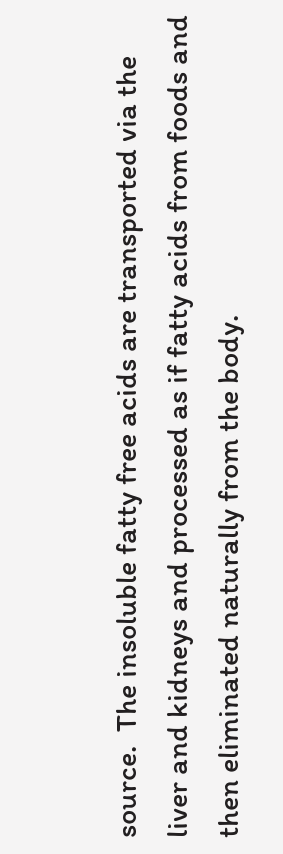source.  The insoluble fatty free acids are transported via the liver and kidneys and processed as if fatty acids from foods and then eliminated naturally from the body.